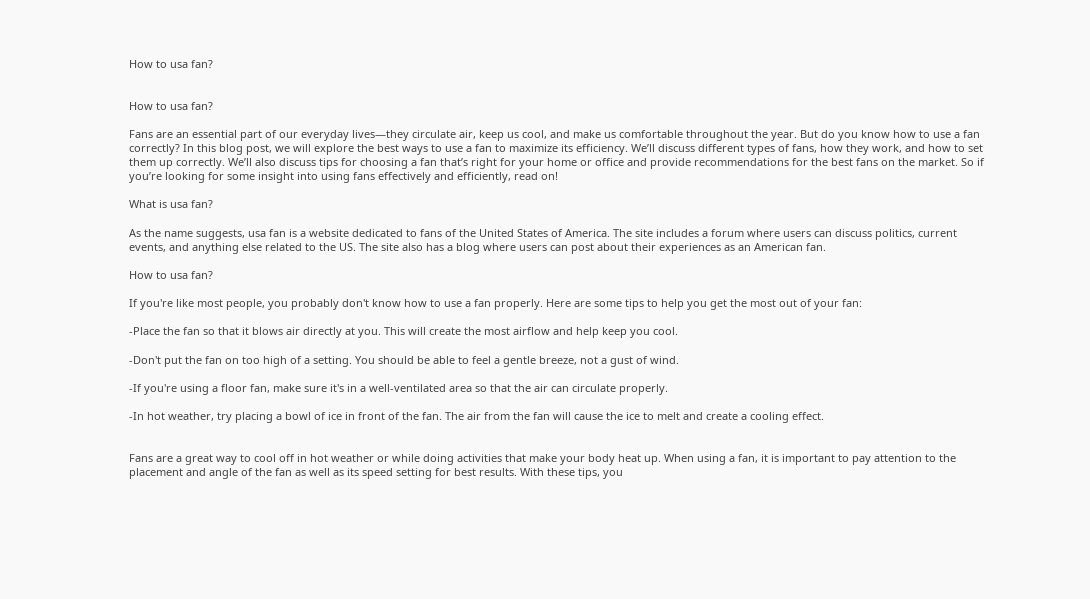How to usa fan?


How to usa fan?

Fans are an essential part of our everyday lives—they circulate air, keep us cool, and make us comfortable throughout the year. But do you know how to use a fan correctly? In this blog post, we will explore the best ways to use a fan to maximize its efficiency. We’ll discuss different types of fans, how they work, and how to set them up correctly. We’ll also discuss tips for choosing a fan that’s right for your home or office and provide recommendations for the best fans on the market. So if you’re looking for some insight into using fans effectively and efficiently, read on!

What is usa fan?

As the name suggests, usa fan is a website dedicated to fans of the United States of America. The site includes a forum where users can discuss politics, current events, and anything else related to the US. The site also has a blog where users can post about their experiences as an American fan.

How to usa fan?

If you're like most people, you probably don't know how to use a fan properly. Here are some tips to help you get the most out of your fan:

-Place the fan so that it blows air directly at you. This will create the most airflow and help keep you cool.

-Don't put the fan on too high of a setting. You should be able to feel a gentle breeze, not a gust of wind.

-If you're using a floor fan, make sure it's in a well-ventilated area so that the air can circulate properly.

-In hot weather, try placing a bowl of ice in front of the fan. The air from the fan will cause the ice to melt and create a cooling effect.


Fans are a great way to cool off in hot weather or while doing activities that make your body heat up. When using a fan, it is important to pay attention to the placement and angle of the fan as well as its speed setting for best results. With these tips, you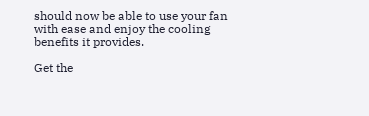should now be able to use your fan with ease and enjoy the cooling benefits it provides.

Get the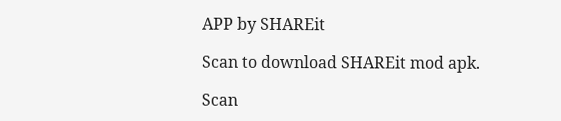APP by SHAREit

Scan to download SHAREit mod apk.

Scan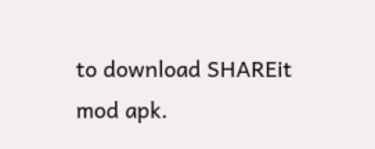to download SHAREit mod apk.